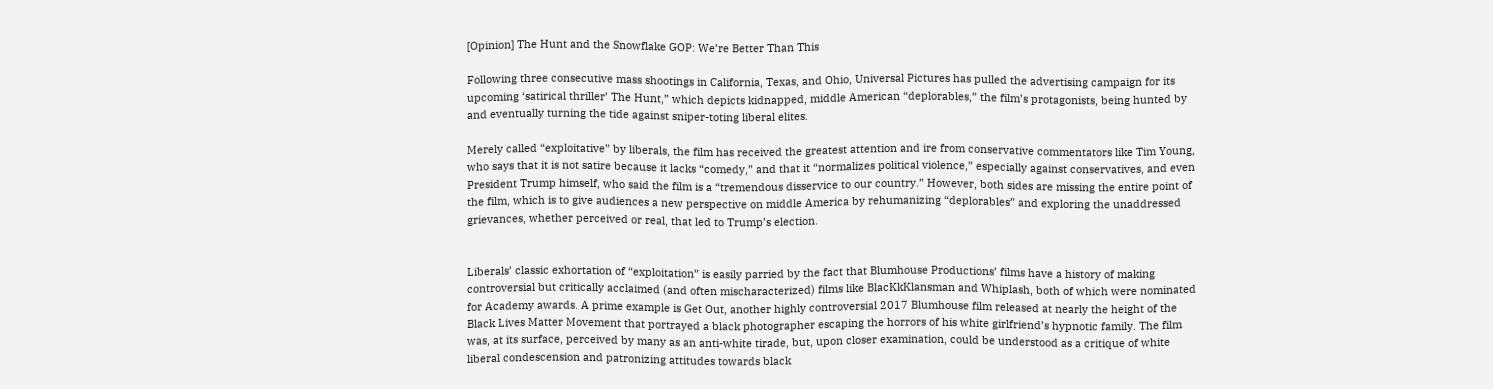[Opinion] The Hunt and the Snowflake GOP: We’re Better Than This

Following three consecutive mass shootings in California, Texas, and Ohio, Universal Pictures has pulled the advertising campaign for its upcoming ‘satirical thriller’ The Hunt,” which depicts kidnapped, middle American “deplorables,” the film’s protagonists, being hunted by and eventually turning the tide against sniper-toting liberal elites.

Merely called “exploitative” by liberals, the film has received the greatest attention and ire from conservative commentators like Tim Young, who says that it is not satire because it lacks “comedy,” and that it “normalizes political violence,” especially against conservatives, and even President Trump himself, who said the film is a “tremendous disservice to our country.” However, both sides are missing the entire point of the film, which is to give audiences a new perspective on middle America by rehumanizing “deplorables” and exploring the unaddressed grievances, whether perceived or real, that led to Trump’s election.


Liberals’ classic exhortation of “exploitation” is easily parried by the fact that Blumhouse Productions’ films have a history of making controversial but critically acclaimed (and often mischaracterized) films like BlacKkKlansman and Whiplash, both of which were nominated for Academy awards. A prime example is Get Out, another highly controversial 2017 Blumhouse film released at nearly the height of the Black Lives Matter Movement that portrayed a black photographer escaping the horrors of his white girlfriend’s hypnotic family. The film was, at its surface, perceived by many as an anti-white tirade, but, upon closer examination, could be understood as a critique of white liberal condescension and patronizing attitudes towards black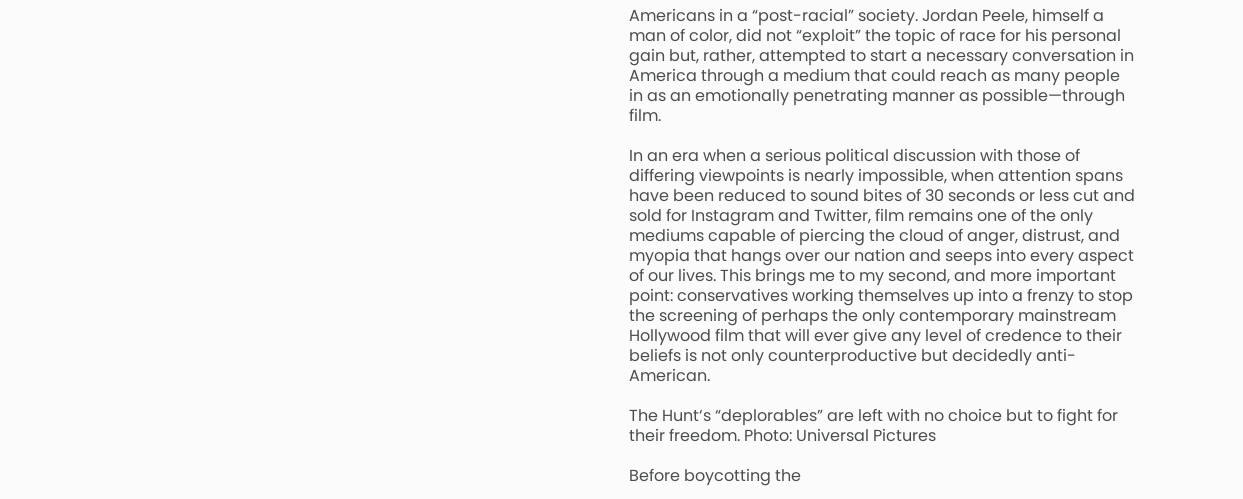Americans in a “post-racial” society. Jordan Peele, himself a man of color, did not “exploit” the topic of race for his personal gain but, rather, attempted to start a necessary conversation in America through a medium that could reach as many people in as an emotionally penetrating manner as possible—through film.

In an era when a serious political discussion with those of differing viewpoints is nearly impossible, when attention spans have been reduced to sound bites of 30 seconds or less cut and sold for Instagram and Twitter, film remains one of the only mediums capable of piercing the cloud of anger, distrust, and myopia that hangs over our nation and seeps into every aspect of our lives. This brings me to my second, and more important point: conservatives working themselves up into a frenzy to stop the screening of perhaps the only contemporary mainstream Hollywood film that will ever give any level of credence to their beliefs is not only counterproductive but decidedly anti-American.

The Hunt‘s “deplorables” are left with no choice but to fight for their freedom. Photo: Universal Pictures

Before boycotting the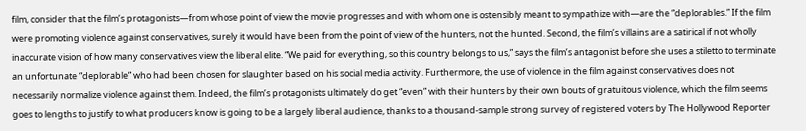film, consider that the film’s protagonists—from whose point of view the movie progresses and with whom one is ostensibly meant to sympathize with—are the “deplorables.” If the film were promoting violence against conservatives, surely it would have been from the point of view of the hunters, not the hunted. Second, the film’s villains are a satirical if not wholly inaccurate vision of how many conservatives view the liberal elite. “We paid for everything, so this country belongs to us,” says the film’s antagonist before she uses a stiletto to terminate an unfortunate “deplorable” who had been chosen for slaughter based on his social media activity. Furthermore, the use of violence in the film against conservatives does not necessarily normalize violence against them. Indeed, the film’s protagonists ultimately do get “even” with their hunters by their own bouts of gratuitous violence, which the film seems goes to lengths to justify to what producers know is going to be a largely liberal audience, thanks to a thousand-sample strong survey of registered voters by The Hollywood Reporter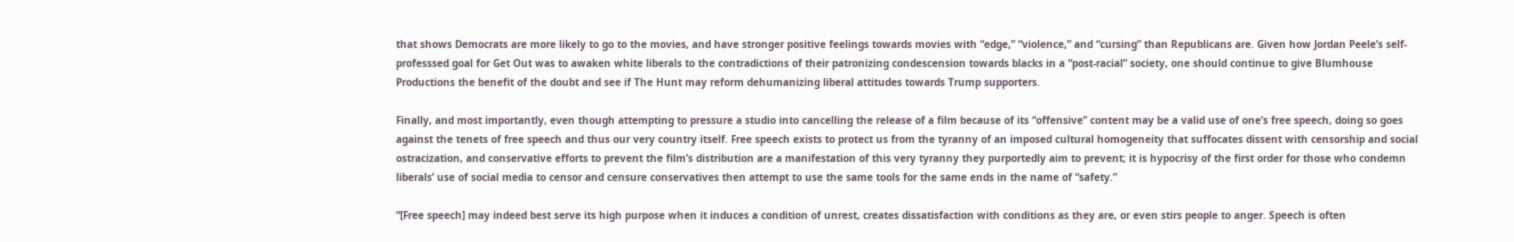that shows Democrats are more likely to go to the movies, and have stronger positive feelings towards movies with “edge,” “violence,” and “cursing” than Republicans are. Given how Jordan Peele’s self-professsed goal for Get Out was to awaken white liberals to the contradictions of their patronizing condescension towards blacks in a “post-racial” society, one should continue to give Blumhouse Productions the benefit of the doubt and see if The Hunt may reform dehumanizing liberal attitudes towards Trump supporters.

Finally, and most importantly, even though attempting to pressure a studio into cancelling the release of a film because of its “offensive” content may be a valid use of one’s free speech, doing so goes against the tenets of free speech and thus our very country itself. Free speech exists to protect us from the tyranny of an imposed cultural homogeneity that suffocates dissent with censorship and social ostracization, and conservative efforts to prevent the film’s distribution are a manifestation of this very tyranny they purportedly aim to prevent; it is hypocrisy of the first order for those who condemn liberals’ use of social media to censor and censure conservatives then attempt to use the same tools for the same ends in the name of “safety.”

“[Free speech] may indeed best serve its high purpose when it induces a condition of unrest, creates dissatisfaction with conditions as they are, or even stirs people to anger. Speech is often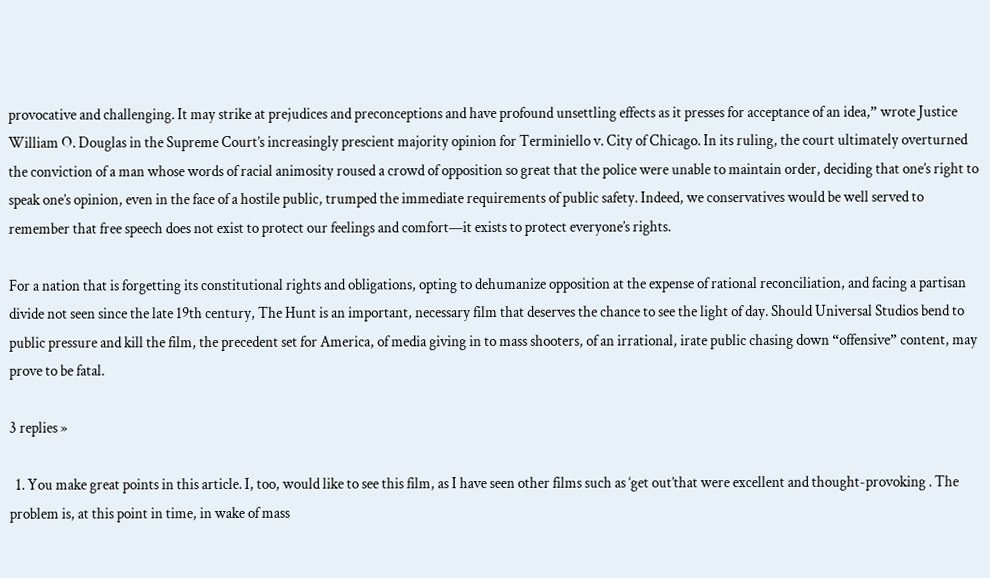provocative and challenging. It may strike at prejudices and preconceptions and have profound unsettling effects as it presses for acceptance of an idea,” wrote Justice William O. Douglas in the Supreme Court’s increasingly prescient majority opinion for Terminiello v. City of Chicago. In its ruling, the court ultimately overturned the conviction of a man whose words of racial animosity roused a crowd of opposition so great that the police were unable to maintain order, deciding that one’s right to speak one’s opinion, even in the face of a hostile public, trumped the immediate requirements of public safety. Indeed, we conservatives would be well served to remember that free speech does not exist to protect our feelings and comfort—it exists to protect everyone’s rights.

For a nation that is forgetting its constitutional rights and obligations, opting to dehumanize opposition at the expense of rational reconciliation, and facing a partisan divide not seen since the late 19th century, The Hunt is an important, necessary film that deserves the chance to see the light of day. Should Universal Studios bend to public pressure and kill the film, the precedent set for America, of media giving in to mass shooters, of an irrational, irate public chasing down “offensive” content, may prove to be fatal.

3 replies »

  1. You make great points in this article. I, too, would like to see this film, as I have seen other films such as ‘get out’that were excellent and thought-provoking . The problem is, at this point in time, in wake of mass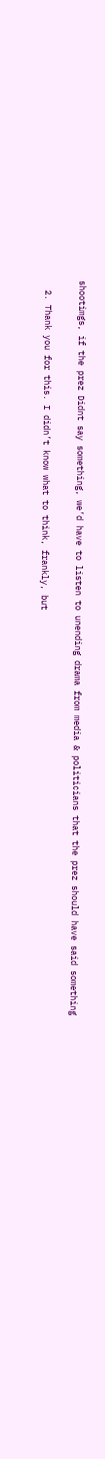shootimgs, if the prez Didnt say something, we’d have to listen to unending drama from media & politicians that the prez should have said something

  2. Thank you for this. I didn’t know what to think, frankly, but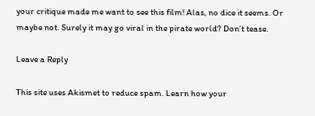your critique made me want to see this film! Alas, no dice it seems. Or maybe not. Surely it may go viral in the pirate world? Don’t tease.

Leave a Reply

This site uses Akismet to reduce spam. Learn how your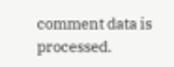comment data is processed.